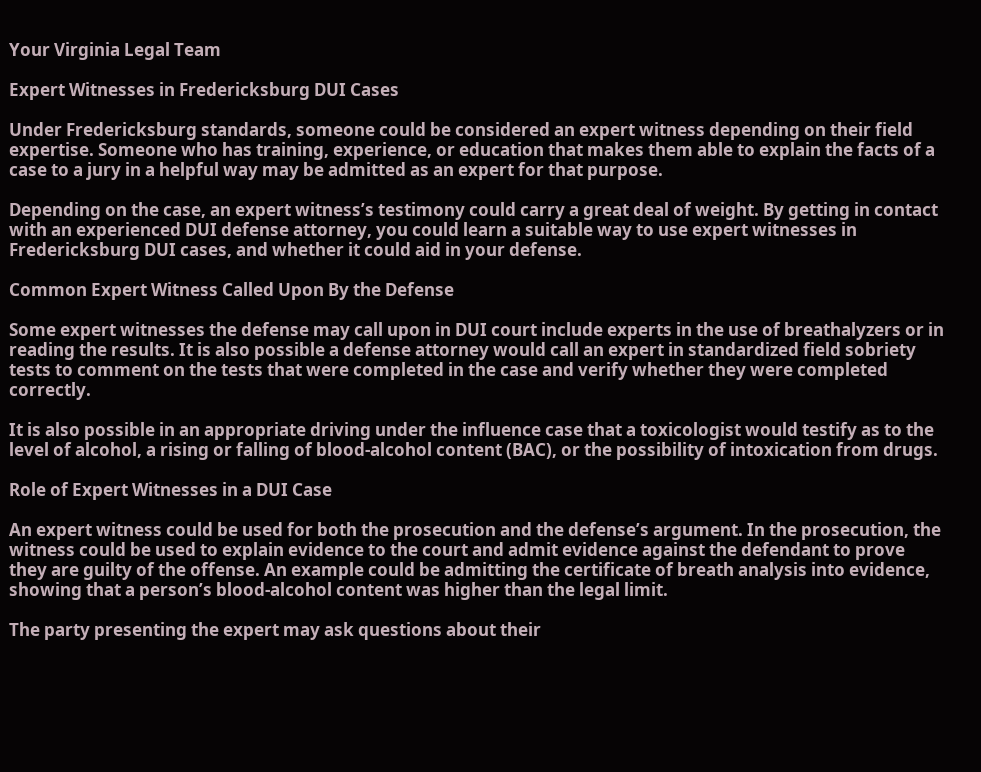Your Virginia Legal Team

Expert Witnesses in Fredericksburg DUI Cases

Under Fredericksburg standards, someone could be considered an expert witness depending on their field expertise. Someone who has training, experience, or education that makes them able to explain the facts of a case to a jury in a helpful way may be admitted as an expert for that purpose.

Depending on the case, an expert witness’s testimony could carry a great deal of weight. By getting in contact with an experienced DUI defense attorney, you could learn a suitable way to use expert witnesses in Fredericksburg DUI cases, and whether it could aid in your defense.

Common Expert Witness Called Upon By the Defense

Some expert witnesses the defense may call upon in DUI court include experts in the use of breathalyzers or in reading the results. It is also possible a defense attorney would call an expert in standardized field sobriety tests to comment on the tests that were completed in the case and verify whether they were completed correctly.

It is also possible in an appropriate driving under the influence case that a toxicologist would testify as to the level of alcohol, a rising or falling of blood-alcohol content (BAC), or the possibility of intoxication from drugs.

Role of Expert Witnesses in a DUI Case

An expert witness could be used for both the prosecution and the defense’s argument. In the prosecution, the witness could be used to explain evidence to the court and admit evidence against the defendant to prove they are guilty of the offense. An example could be admitting the certificate of breath analysis into evidence, showing that a person’s blood-alcohol content was higher than the legal limit.

The party presenting the expert may ask questions about their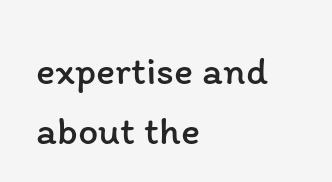expertise and about the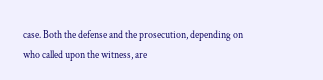case. Both the defense and the prosecution, depending on who called upon the witness, are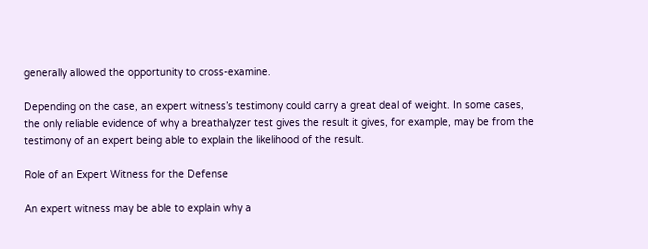generally allowed the opportunity to cross-examine.

Depending on the case, an expert witness’s testimony could carry a great deal of weight. In some cases, the only reliable evidence of why a breathalyzer test gives the result it gives, for example, may be from the testimony of an expert being able to explain the likelihood of the result.

Role of an Expert Witness for the Defense

An expert witness may be able to explain why a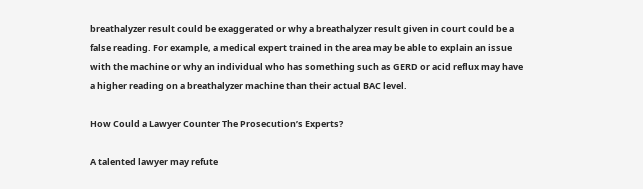breathalyzer result could be exaggerated or why a breathalyzer result given in court could be a false reading. For example, a medical expert trained in the area may be able to explain an issue with the machine or why an individual who has something such as GERD or acid reflux may have a higher reading on a breathalyzer machine than their actual BAC level.

How Could a Lawyer Counter The Prosecution’s Experts?

A talented lawyer may refute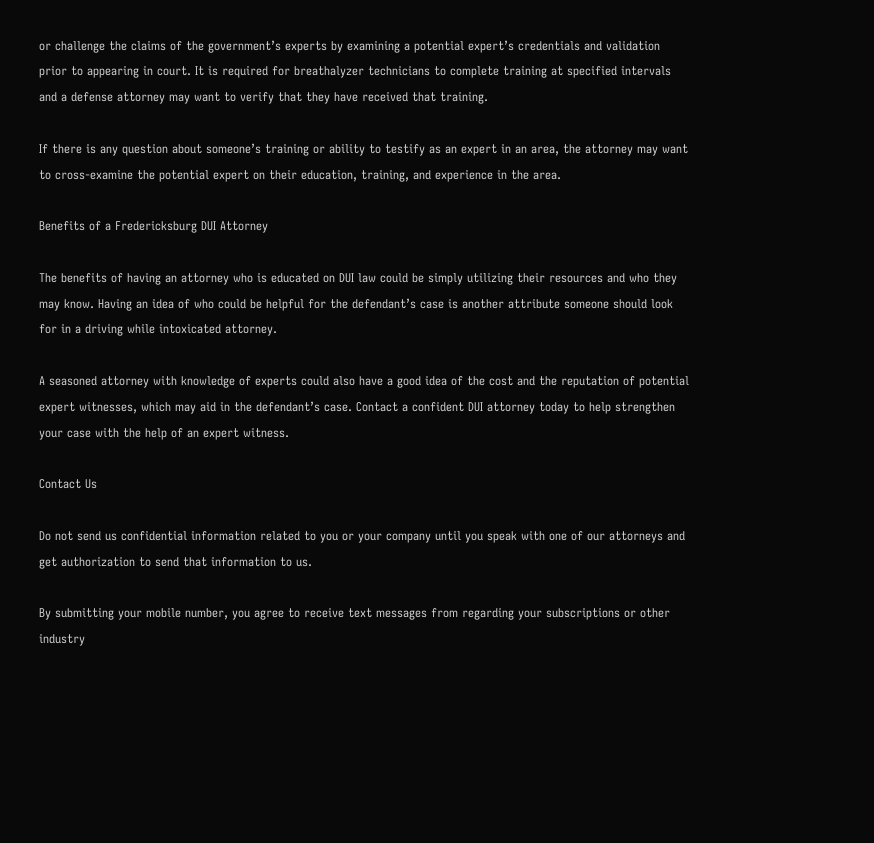or challenge the claims of the government’s experts by examining a potential expert’s credentials and validation prior to appearing in court. It is required for breathalyzer technicians to complete training at specified intervals and a defense attorney may want to verify that they have received that training.

If there is any question about someone’s training or ability to testify as an expert in an area, the attorney may want to cross-examine the potential expert on their education, training, and experience in the area.

Benefits of a Fredericksburg DUI Attorney

The benefits of having an attorney who is educated on DUI law could be simply utilizing their resources and who they may know. Having an idea of who could be helpful for the defendant’s case is another attribute someone should look for in a driving while intoxicated attorney.

A seasoned attorney with knowledge of experts could also have a good idea of the cost and the reputation of potential expert witnesses, which may aid in the defendant’s case. Contact a confident DUI attorney today to help strengthen your case with the help of an expert witness.

Contact Us

Do not send us confidential information related to you or your company until you speak with one of our attorneys and get authorization to send that information to us.

By submitting your mobile number, you agree to receive text messages from regarding your subscriptions or other industry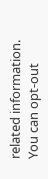related information. You can opt-out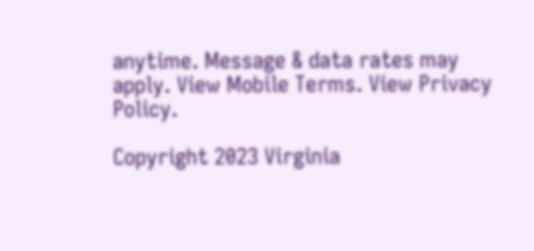anytime. Message & data rates may apply. View Mobile Terms. View Privacy Policy.

Copyright 2023 Virginia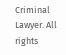Criminal Lawyer. All rights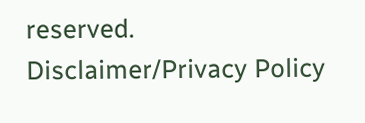reserved. Disclaimer/Privacy Policy